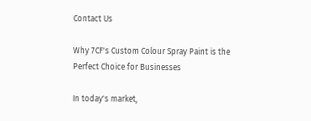Contact Us

Why 7CF's Custom Colour Spray Paint is the Perfect Choice for Businesses

In today's market,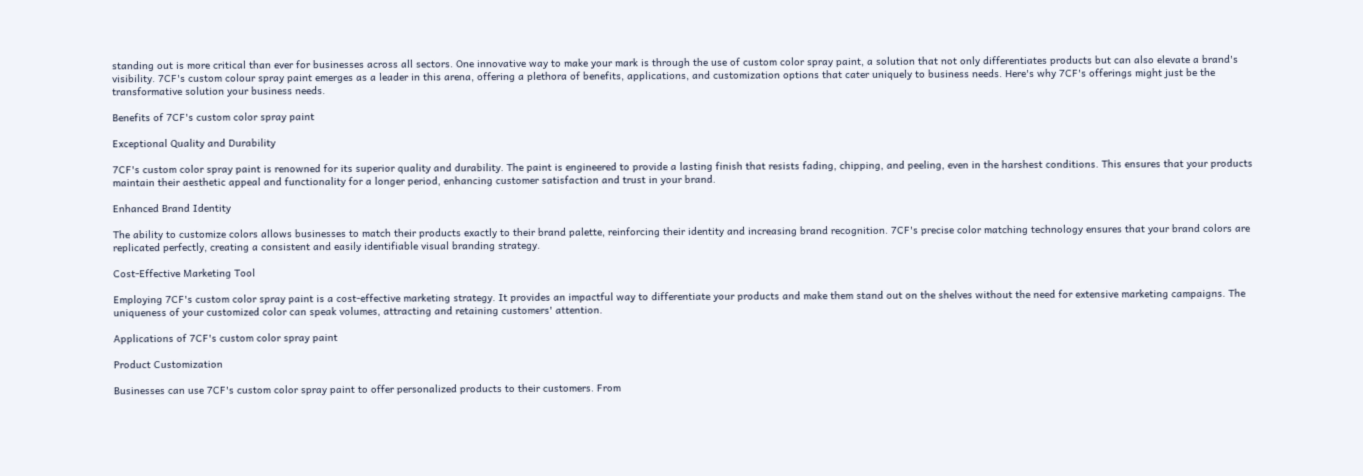standing out is more critical than ever for businesses across all sectors. One innovative way to make your mark is through the use of custom color spray paint, a solution that not only differentiates products but can also elevate a brand's visibility. 7CF's custom colour spray paint emerges as a leader in this arena, offering a plethora of benefits, applications, and customization options that cater uniquely to business needs. Here's why 7CF's offerings might just be the transformative solution your business needs.

Benefits of 7CF's custom color spray paint

Exceptional Quality and Durability

7CF's custom color spray paint is renowned for its superior quality and durability. The paint is engineered to provide a lasting finish that resists fading, chipping, and peeling, even in the harshest conditions. This ensures that your products maintain their aesthetic appeal and functionality for a longer period, enhancing customer satisfaction and trust in your brand.

Enhanced Brand Identity

The ability to customize colors allows businesses to match their products exactly to their brand palette, reinforcing their identity and increasing brand recognition. 7CF's precise color matching technology ensures that your brand colors are replicated perfectly, creating a consistent and easily identifiable visual branding strategy.

Cost-Effective Marketing Tool

Employing 7CF's custom color spray paint is a cost-effective marketing strategy. It provides an impactful way to differentiate your products and make them stand out on the shelves without the need for extensive marketing campaigns. The uniqueness of your customized color can speak volumes, attracting and retaining customers' attention.

Applications of 7CF's custom color spray paint

Product Customization

Businesses can use 7CF's custom color spray paint to offer personalized products to their customers. From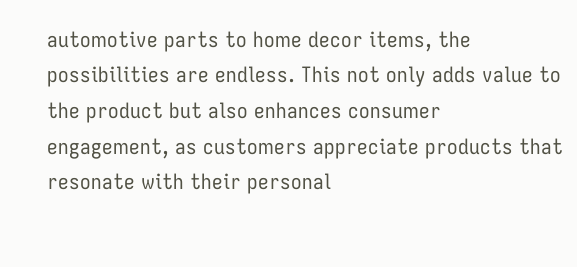automotive parts to home decor items, the possibilities are endless. This not only adds value to the product but also enhances consumer engagement, as customers appreciate products that resonate with their personal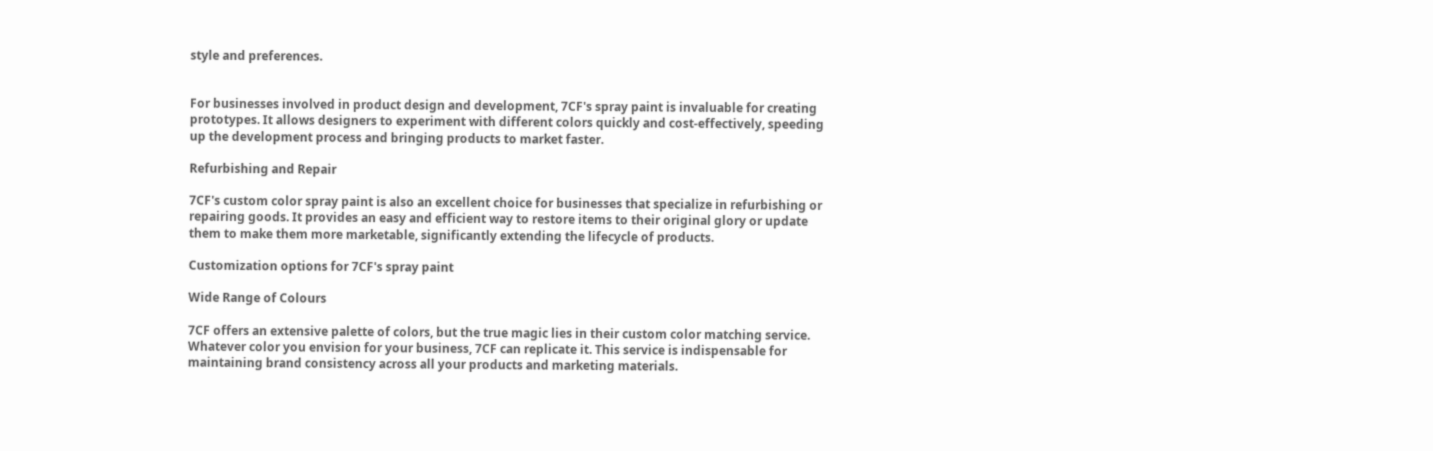style and preferences.


For businesses involved in product design and development, 7CF's spray paint is invaluable for creating prototypes. It allows designers to experiment with different colors quickly and cost-effectively, speeding up the development process and bringing products to market faster.

Refurbishing and Repair

7CF's custom color spray paint is also an excellent choice for businesses that specialize in refurbishing or repairing goods. It provides an easy and efficient way to restore items to their original glory or update them to make them more marketable, significantly extending the lifecycle of products.

Customization options for 7CF's spray paint

Wide Range of Colours

7CF offers an extensive palette of colors, but the true magic lies in their custom color matching service. Whatever color you envision for your business, 7CF can replicate it. This service is indispensable for maintaining brand consistency across all your products and marketing materials.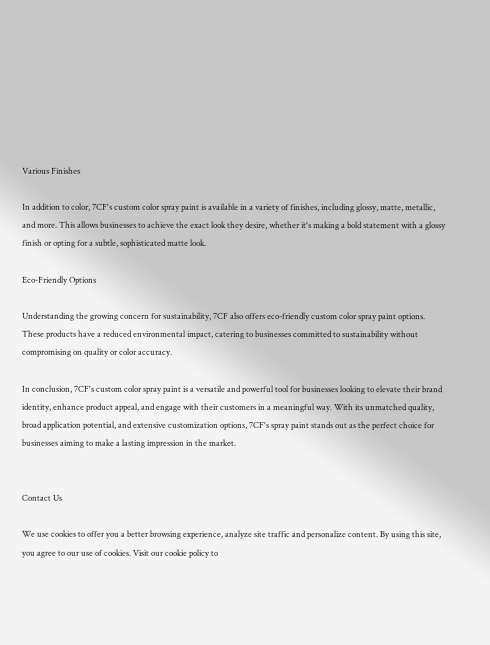Various Finishes

In addition to color, 7CF's custom color spray paint is available in a variety of finishes, including glossy, matte, metallic, and more. This allows businesses to achieve the exact look they desire, whether it's making a bold statement with a glossy finish or opting for a subtle, sophisticated matte look.

Eco-Friendly Options

Understanding the growing concern for sustainability, 7CF also offers eco-friendly custom color spray paint options. These products have a reduced environmental impact, catering to businesses committed to sustainability without compromising on quality or color accuracy.

In conclusion, 7CF's custom color spray paint is a versatile and powerful tool for businesses looking to elevate their brand identity, enhance product appeal, and engage with their customers in a meaningful way. With its unmatched quality, broad application potential, and extensive customization options, 7CF's spray paint stands out as the perfect choice for businesses aiming to make a lasting impression in the market.


Contact Us

We use cookies to offer you a better browsing experience, analyze site traffic and personalize content. By using this site, you agree to our use of cookies. Visit our cookie policy to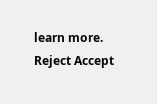learn more.
Reject Accept